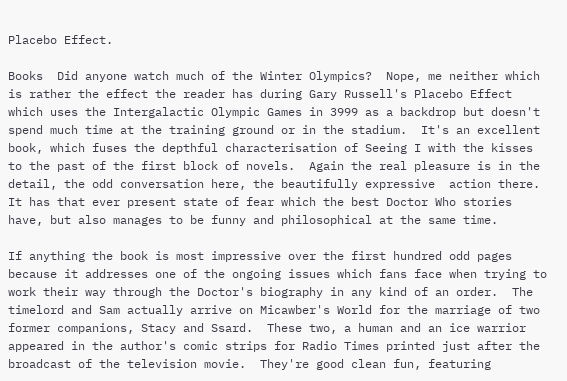Placebo Effect.

Books  Did anyone watch much of the Winter Olympics?  Nope, me neither which is rather the effect the reader has during Gary Russell's Placebo Effect which uses the Intergalactic Olympic Games in 3999 as a backdrop but doesn't spend much time at the training ground or in the stadium.  It's an excellent book, which fuses the depthful characterisation of Seeing I with the kisses to the past of the first block of novels.  Again the real pleasure is in the detail, the odd conversation here, the beautifully expressive  action there.  It has that ever present state of fear which the best Doctor Who stories have, but also manages to be funny and philosophical at the same time.

If anything the book is most impressive over the first hundred odd pages because it addresses one of the ongoing issues which fans face when trying to work their way through the Doctor's biography in any kind of an order.  The timelord and Sam actually arrive on Micawber's World for the marriage of two former companions, Stacy and Ssard.  These two, a human and an ice warrior appeared in the author's comic strips for Radio Times printed just after the broadcast of the television movie.  They're good clean fun, featuring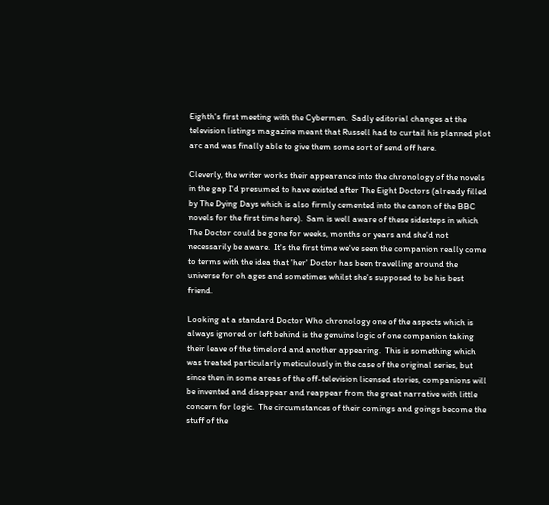Eighth's first meeting with the Cybermen.  Sadly editorial changes at the television listings magazine meant that Russell had to curtail his planned plot arc and was finally able to give them some sort of send off here.

Cleverly, the writer works their appearance into the chronology of the novels in the gap I'd presumed to have existed after The Eight Doctors (already filled by The Dying Days which is also firmly cemented into the canon of the BBC novels for the first time here).  Sam is well aware of these sidesteps in which The Doctor could be gone for weeks, months or years and she'd not necessarily be aware.  It's the first time we've seen the companion really come to terms with the idea that 'her' Doctor has been travelling around the universe for oh ages and sometimes whilst she's supposed to be his best friend.

Looking at a standard Doctor Who chronology one of the aspects which is always ignored or left behind is the genuine logic of one companion taking their leave of the timelord and another appearing.  This is something which was treated particularly meticulously in the case of the original series, but since then in some areas of the off-television licensed stories, companions will be invented and disappear and reappear from the great narrative with little concern for logic.  The circumstances of their comings and goings become the stuff of the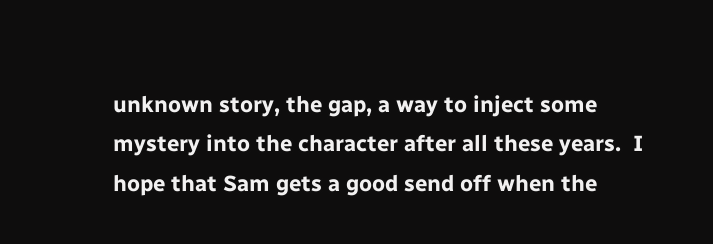unknown story, the gap, a way to inject some mystery into the character after all these years.  I hope that Sam gets a good send off when the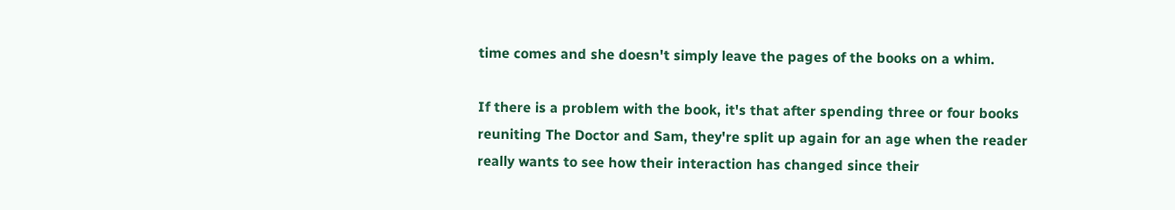time comes and she doesn't simply leave the pages of the books on a whim.

If there is a problem with the book, it's that after spending three or four books reuniting The Doctor and Sam, they're split up again for an age when the reader really wants to see how their interaction has changed since their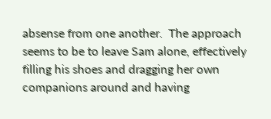absense from one another.  The approach seems to be to leave Sam alone, effectively filling his shoes and dragging her own companions around and having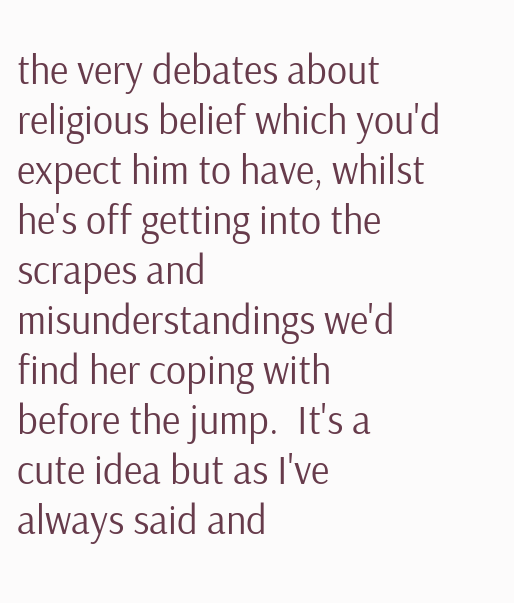the very debates about religious belief which you'd expect him to have, whilst he's off getting into the scrapes and misunderstandings we'd find her coping with before the jump.  It's a cute idea but as I've always said and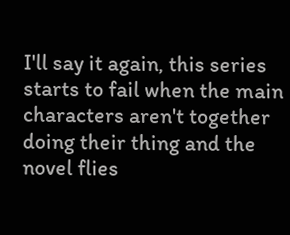I'll say it again, this series starts to fail when the main characters aren't together doing their thing and the novel flies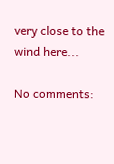very close to the wind here...

No comments: